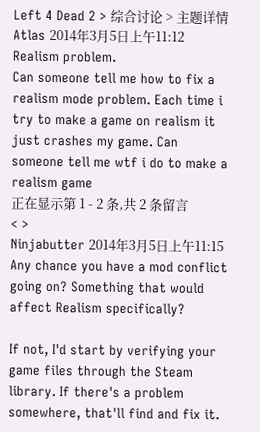Left 4 Dead 2 > 综合讨论 > 主题详情
Atlas 2014年3月5日上午11:12
Realism problem.
Can someone tell me how to fix a realism mode problem. Each time i try to make a game on realism it just crashes my game. Can someone tell me wtf i do to make a realism game
正在显示第 1 - 2 条,共 2 条留言
< >
Ninjabutter 2014年3月5日上午11:15
Any chance you have a mod conflict going on? Something that would affect Realism specifically?

If not, I'd start by verifying your game files through the Steam library. If there's a problem somewhere, that'll find and fix it.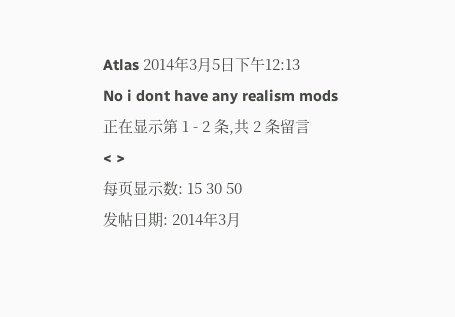Atlas 2014年3月5日下午12:13
No i dont have any realism mods
正在显示第 1 - 2 条,共 2 条留言
< >
每页显示数: 15 30 50
发帖日期: 2014年3月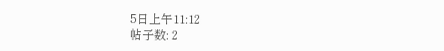5日上午11:12
帖子数: 2